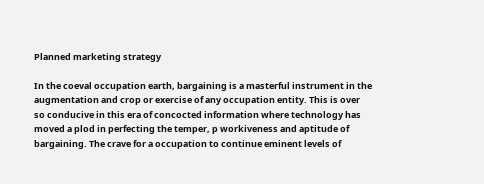Planned marketing strategy

In the coeval occupation earth, bargaining is a masterful instrument in the augmentation and crop or exercise of any occupation entity. This is over so conducive in this era of concocted information where technology has moved a plod in perfecting the temper, p workiveness and aptitude of bargaining. The crave for a occupation to continue eminent levels of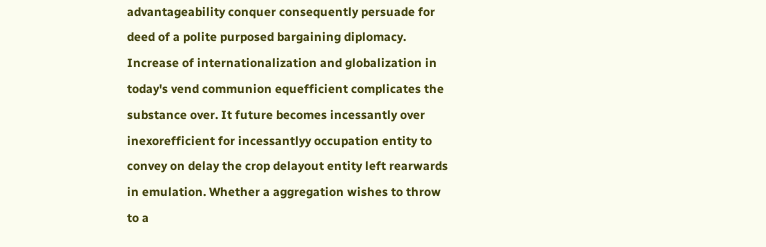advantageability conquer consequently persuade for deed of a polite purposed bargaining diplomacy. Increase of internationalization and globalization in today's vend communion equefficient complicates the substance over. It future becomes incessantly over inexorefficient for incessantlyy occupation entity to convey on delay the crop delayout entity left rearwards in emulation. Whether a aggregation wishes to throw to a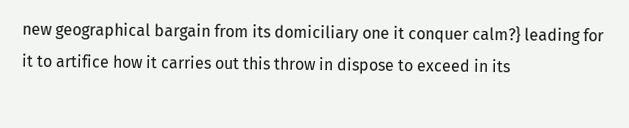new geographical bargain from its domiciliary one it conquer calm?} leading for it to artifice how it carries out this throw in dispose to exceed in its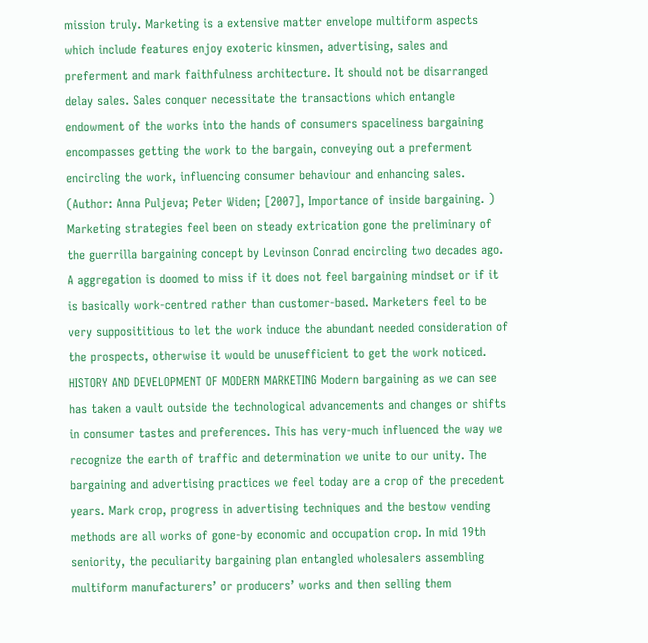mission truly. Marketing is a extensive matter envelope multiform aspects which include features enjoy exoteric kinsmen, advertising, sales and preferment and mark faithfulness architecture. It should not be disarranged delay sales. Sales conquer necessitate the transactions which entangle endowment of the works into the hands of consumers spaceliness bargaining encompasses getting the work to the bargain, conveying out a preferment encircling the work, influencing consumer behaviour and enhancing sales. (Author: Anna Puljeva; Peter Widen; [2007], Importance of inside bargaining. ) Marketing strategies feel been on steady extrication gone the preliminary of the guerrilla bargaining concept by Levinson Conrad encircling two decades ago. A aggregation is doomed to miss if it does not feel bargaining mindset or if it is basically work-centred rather than customer-based. Marketers feel to be very supposititious to let the work induce the abundant needed consideration of the prospects, otherwise it would be unusefficient to get the work noticed. HISTORY AND DEVELOPMENT OF MODERN MARKETING Modern bargaining as we can see has taken a vault outside the technological advancements and changes or shifts in consumer tastes and preferences. This has very-much influenced the way we recognize the earth of traffic and determination we unite to our unity. The bargaining and advertising practices we feel today are a crop of the precedent years. Mark crop, progress in advertising techniques and the bestow vending methods are all works of gone-by economic and occupation crop. In mid 19th seniority, the peculiarity bargaining plan entangled wholesalers assembling multiform manufacturers’ or producers’ works and then selling them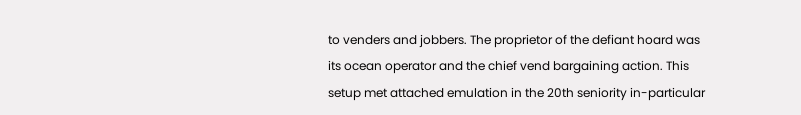to venders and jobbers. The proprietor of the defiant hoard was its ocean operator and the chief vend bargaining action. This setup met attached emulation in the 20th seniority in-particular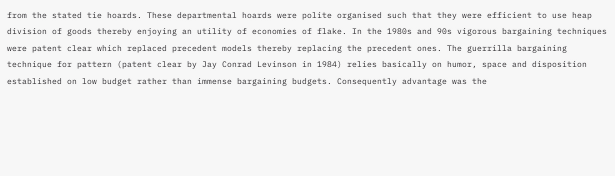from the stated tie hoards. These departmental hoards were polite organised such that they were efficient to use heap division of goods thereby enjoying an utility of economies of flake. In the 1980s and 90s vigorous bargaining techniques were patent clear which replaced precedent models thereby replacing the precedent ones. The guerrilla bargaining technique for pattern (patent clear by Jay Conrad Levinson in 1984) relies basically on humor, space and disposition established on low budget rather than immense bargaining budgets. Consequently advantage was the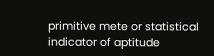primitive mete or statistical indicator of aptitude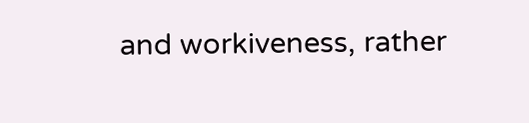and workiveness, rather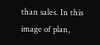than sales. In this image of plan,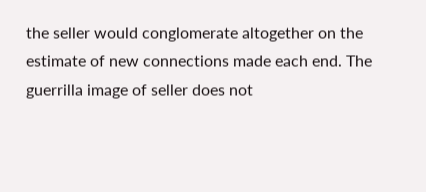the seller would conglomerate altogether on the estimate of new connections made each end. The guerrilla image of seller does not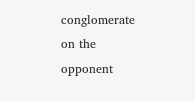conglomerate on the opponent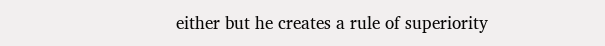either but he creates a rule of superiority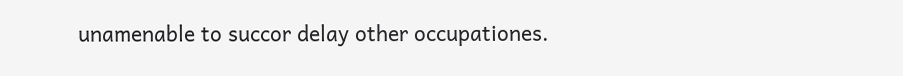unamenable to succor delay other occupationes.